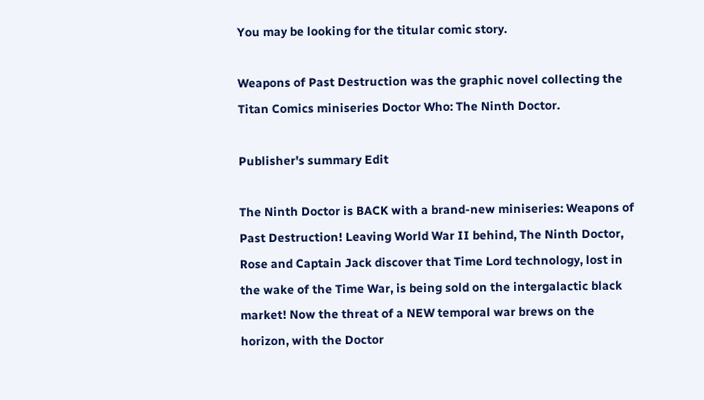You may be looking for the titular comic story.

Weapons of Past Destruction was the graphic novel collecting the Titan Comics miniseries Doctor Who: The Ninth Doctor.

Publisher's summary Edit

The Ninth Doctor is BACK with a brand-new miniseries: Weapons of Past Destruction! Leaving World War II behind, The Ninth Doctor, Rose and Captain Jack discover that Time Lord technology, lost in the wake of the Time War, is being sold on the intergalactic black market! Now the threat of a NEW temporal war brews on the horizon, with the Doctor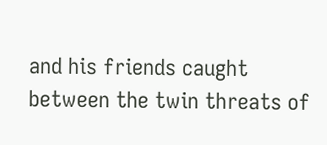and his friends caught between the twin threats of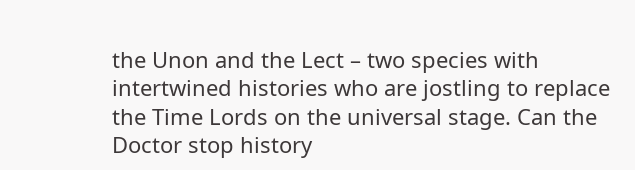the Unon and the Lect – two species with intertwined histories who are jostling to replace the Time Lords on the universal stage. Can the Doctor stop history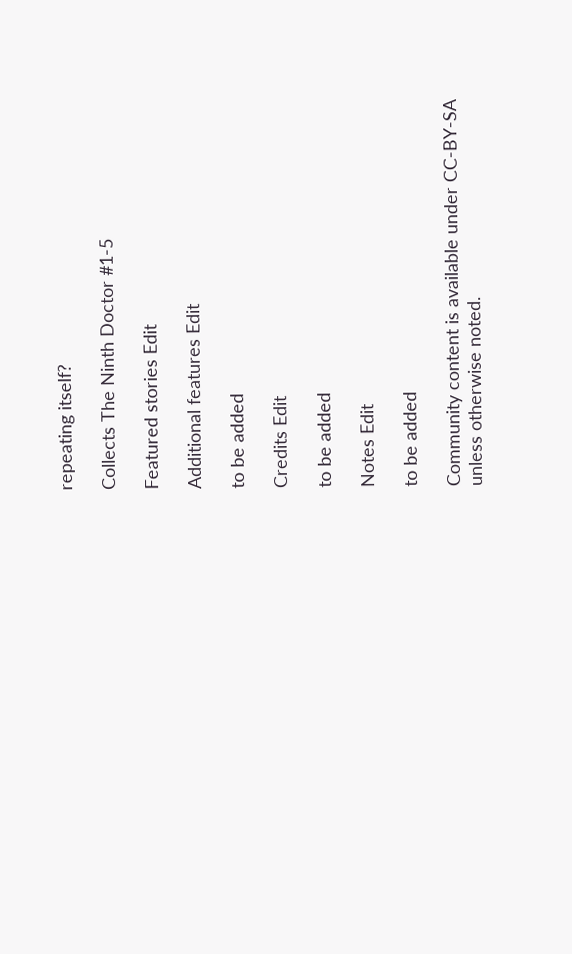repeating itself?

Collects The Ninth Doctor #1-5

Featured stories Edit

Additional features Edit

to be added

Credits Edit

to be added

Notes Edit

to be added

Community content is available under CC-BY-SA unless otherwise noted.